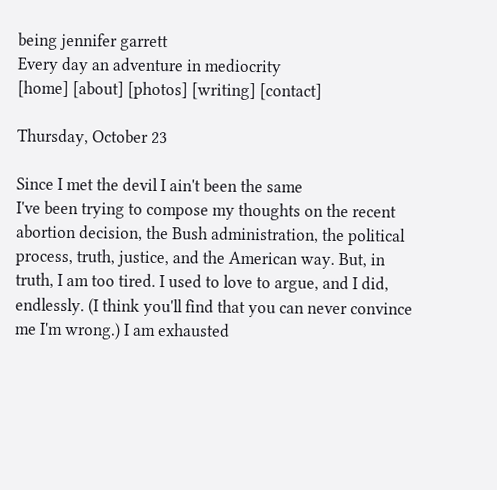being jennifer garrett
Every day an adventure in mediocrity
[home] [about] [photos] [writing] [contact]

Thursday, October 23

Since I met the devil I ain't been the same
I've been trying to compose my thoughts on the recent abortion decision, the Bush administration, the political process, truth, justice, and the American way. But, in truth, I am too tired. I used to love to argue, and I did, endlessly. (I think you'll find that you can never convince me I'm wrong.) I am exhausted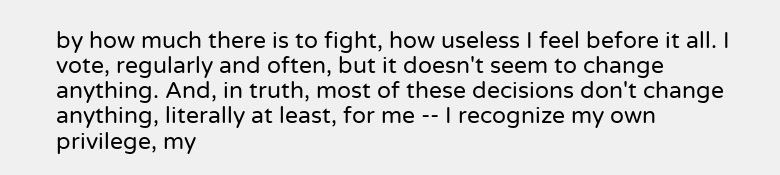by how much there is to fight, how useless I feel before it all. I vote, regularly and often, but it doesn't seem to change anything. And, in truth, most of these decisions don't change anything, literally at least, for me -- I recognize my own privilege, my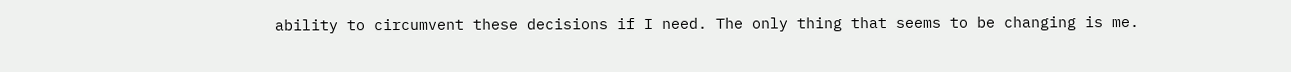ability to circumvent these decisions if I need. The only thing that seems to be changing is me.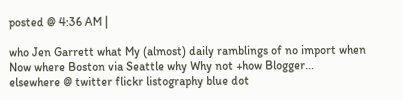posted @ 4:36 AM |

who Jen Garrett what My (almost) daily ramblings of no import when Now where Boston via Seattle why Why not +how Blogger... elsewhere @ twitter flickr listography blue dot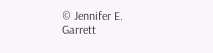© Jennifer E. Garrett